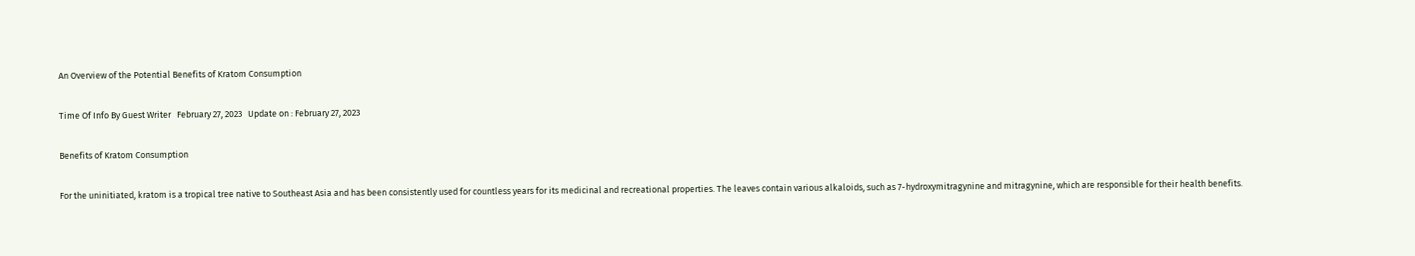An Overview of the Potential Benefits of Kratom Consumption

Time Of Info By Guest Writer   February 27, 2023   Update on : February 27, 2023

Benefits of Kratom Consumption

For the uninitiated, kratom is a tropical tree native to Southeast Asia and has been consistently used for countless years for its medicinal and recreational properties. The leaves contain various alkaloids, such as 7-hydroxymitragynine and mitragynine, which are responsible for their health benefits.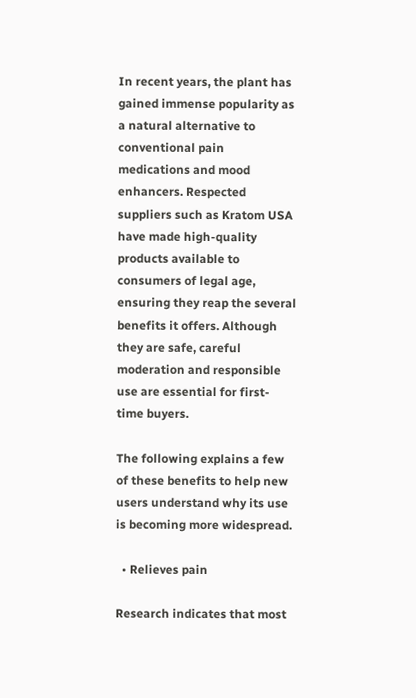In recent years, the plant has gained immense popularity as a natural alternative to conventional pain medications and mood enhancers. Respected suppliers such as Kratom USA have made high-quality products available to consumers of legal age, ensuring they reap the several benefits it offers. Although they are safe, careful moderation and responsible use are essential for first-time buyers.

The following explains a few of these benefits to help new users understand why its use is becoming more widespread.

  • Relieves pain

Research indicates that most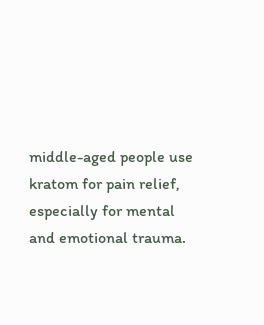middle-aged people use kratom for pain relief, especially for mental and emotional trauma.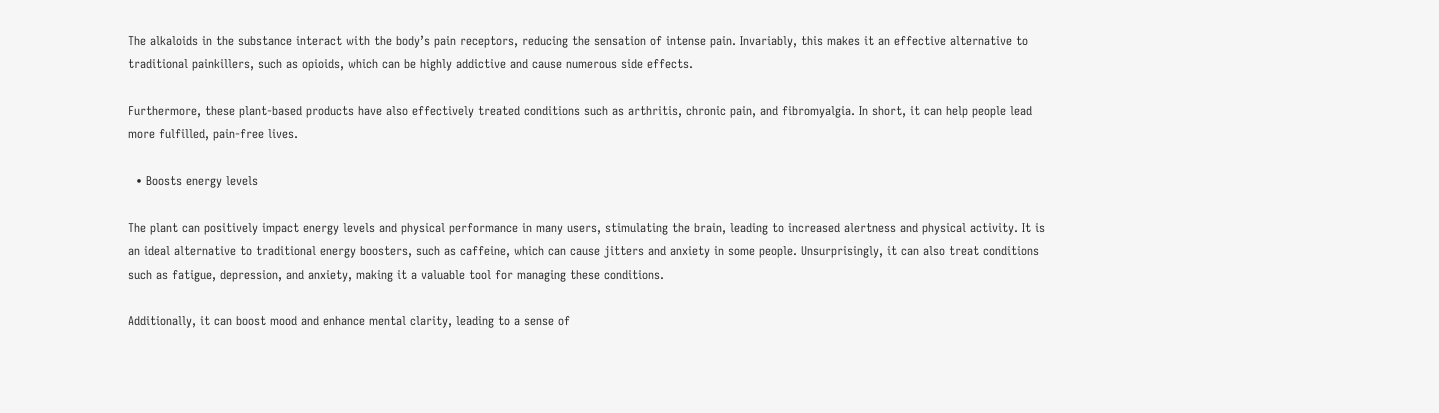The alkaloids in the substance interact with the body’s pain receptors, reducing the sensation of intense pain. Invariably, this makes it an effective alternative to traditional painkillers, such as opioids, which can be highly addictive and cause numerous side effects.

Furthermore, these plant-based products have also effectively treated conditions such as arthritis, chronic pain, and fibromyalgia. In short, it can help people lead more fulfilled, pain-free lives.

  • Boosts energy levels

The plant can positively impact energy levels and physical performance in many users, stimulating the brain, leading to increased alertness and physical activity. It is an ideal alternative to traditional energy boosters, such as caffeine, which can cause jitters and anxiety in some people. Unsurprisingly, it can also treat conditions such as fatigue, depression, and anxiety, making it a valuable tool for managing these conditions.

Additionally, it can boost mood and enhance mental clarity, leading to a sense of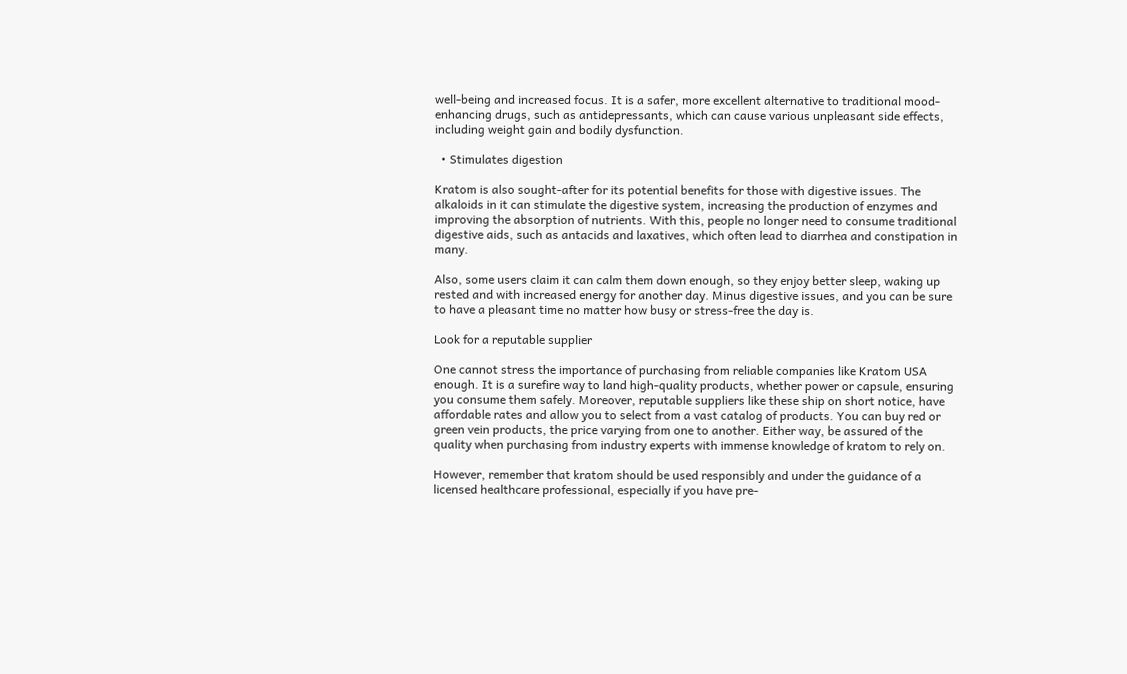well-being and increased focus. It is a safer, more excellent alternative to traditional mood-enhancing drugs, such as antidepressants, which can cause various unpleasant side effects, including weight gain and bodily dysfunction.

  • Stimulates digestion

Kratom is also sought-after for its potential benefits for those with digestive issues. The alkaloids in it can stimulate the digestive system, increasing the production of enzymes and improving the absorption of nutrients. With this, people no longer need to consume traditional digestive aids, such as antacids and laxatives, which often lead to diarrhea and constipation in many.

Also, some users claim it can calm them down enough, so they enjoy better sleep, waking up rested and with increased energy for another day. Minus digestive issues, and you can be sure to have a pleasant time no matter how busy or stress-free the day is.

Look for a reputable supplier

One cannot stress the importance of purchasing from reliable companies like Kratom USA enough. It is a surefire way to land high-quality products, whether power or capsule, ensuring you consume them safely. Moreover, reputable suppliers like these ship on short notice, have affordable rates and allow you to select from a vast catalog of products. You can buy red or green vein products, the price varying from one to another. Either way, be assured of the quality when purchasing from industry experts with immense knowledge of kratom to rely on.

However, remember that kratom should be used responsibly and under the guidance of a licensed healthcare professional, especially if you have pre-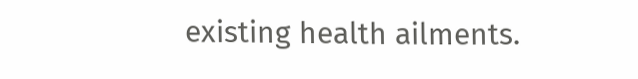existing health ailments.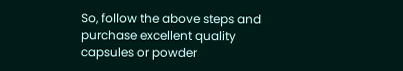So, follow the above steps and purchase excellent quality capsules or powder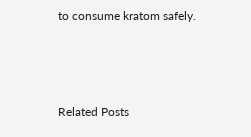to consume kratom safely.



Related Posts